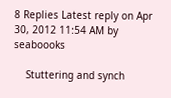8 Replies Latest reply on Apr 30, 2012 11:54 AM by seaboooks

    Stuttering and synch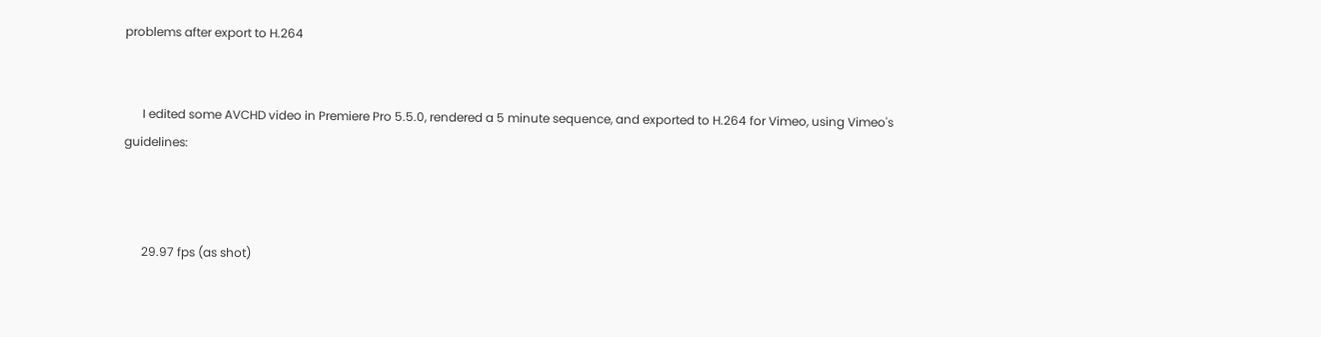problems after export to H.264


      I edited some AVCHD video in Premiere Pro 5.5.0, rendered a 5 minute sequence, and exported to H.264 for Vimeo, using Vimeo's guidelines:



      29.97 fps (as shot)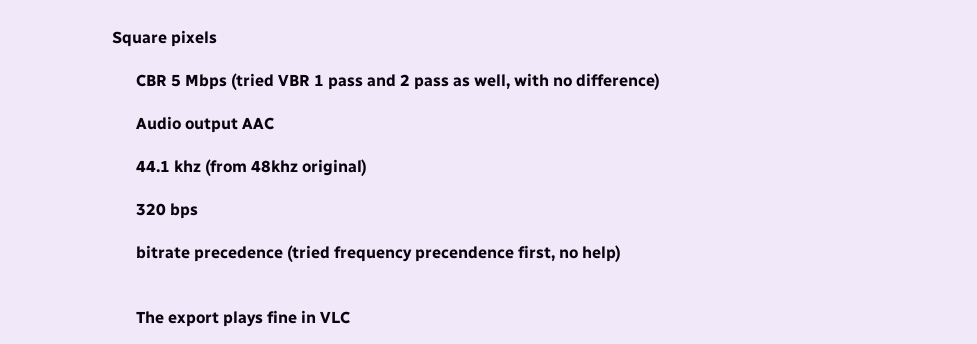Square pixels

      CBR 5 Mbps (tried VBR 1 pass and 2 pass as well, with no difference)

      Audio output AAC

      44.1 khz (from 48khz original)

      320 bps

      bitrate precedence (tried frequency precendence first, no help)


      The export plays fine in VLC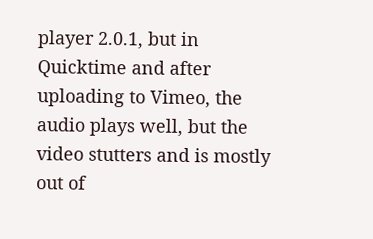player 2.0.1, but in Quicktime and after uploading to Vimeo, the audio plays well, but the video stutters and is mostly out of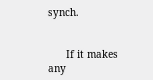synch.


      If it makes any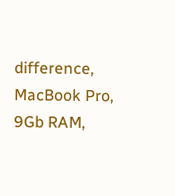difference, MacBook Pro, 9Gb RAM,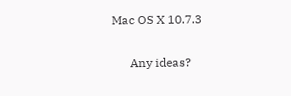Mac OS X 10.7.3


      Any ideas?